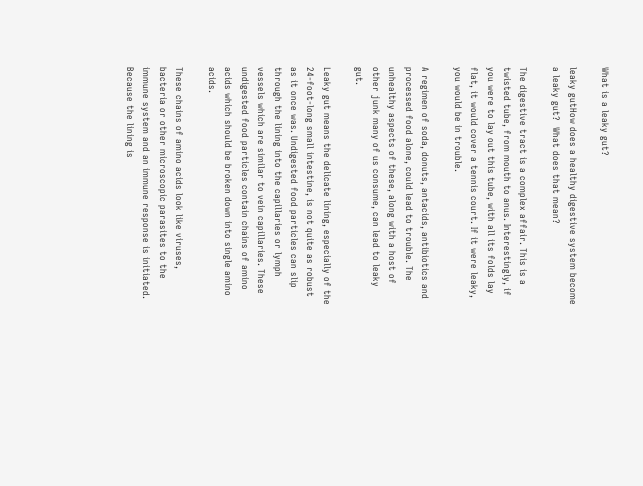What is a leaky gut?

leaky gutHow does a healthy digestive system become a leaky gut?  What does that mean?

The digestive tract is a complex affair. This is a twisted tube, from mouth to anus. Interestingly, if you were to lay out this tube, with all its folds lay flat, it would cover a tennis court. If it were leaky, you would be in trouble.

A regimen of soda, donuts, antacids, antibiotics and processed food alone, could lead to trouble. The unhealthy aspects of these, along with a host of other junk many of us consume, can lead to leaky gut.

Leaky gut means the delicate lining, especially of the 24-foot-long small intestine, is not quite as robust as it once was. Undigested food particles can slip through the lining into the capillaries or lymph vessels which are similar to vein capillaries. These undigested food particles contain chains of amino acids which should be broken down into single amino acids.

These chains of amino acids look like viruses, bacteria or other microscopic parasites to the immune system and an immune response is initiated. Because the lining is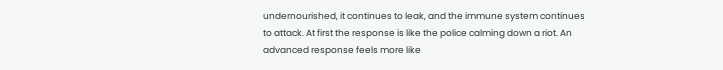undernourished, it continues to leak, and the immune system continues to attack. At first the response is like the police calming down a riot. An advanced response feels more like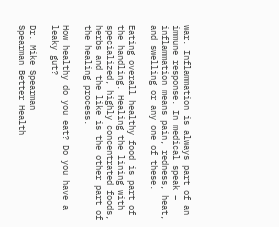war. Inflammation is always part of an immune response. In medical speak – inflammation means pain, redness, heat, and swelling or any one of these.

Eating overall healthy food is part of the handling. Healing the lining with specialized, highly concentrated foods, herbs and the like is the other part of the healing process.

How healthy do you eat? Do you have a leaky gut?

Dr. Mike Spearman
Spearman Better Health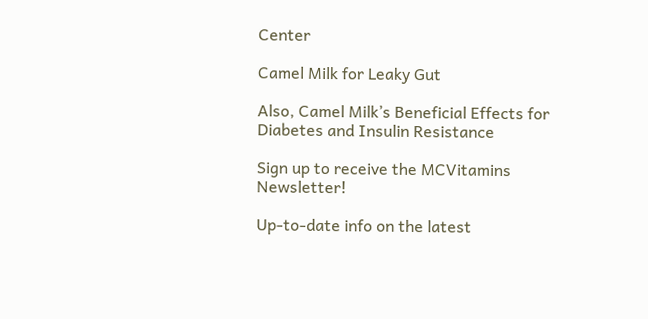Center

Camel Milk for Leaky Gut

Also, Camel Milk’s Beneficial Effects for Diabetes and Insulin Resistance

Sign up to receive the MCVitamins Newsletter!

Up-to-date info on the latest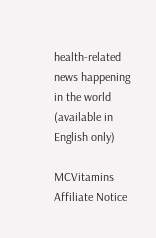health-related news happening in the world
(available in English only)

MCVitamins Affiliate Notice